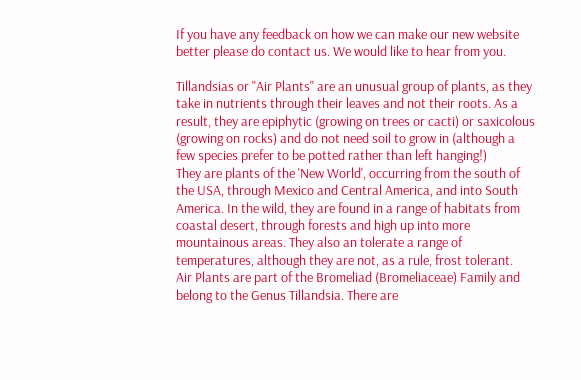If you have any feedback on how we can make our new website better please do contact us. We would like to hear from you.

Tillandsias or "Air Plants" are an unusual group of plants, as they take in nutrients through their leaves and not their roots. As a result, they are epiphytic (growing on trees or cacti) or saxicolous (growing on rocks) and do not need soil to grow in (although a few species prefer to be potted rather than left hanging!)
They are plants of the 'New World', occurring from the south of the USA, through Mexico and Central America, and into South America. In the wild, they are found in a range of habitats from coastal desert, through forests and high up into more mountainous areas. They also an tolerate a range of temperatures, although they are not, as a rule, frost tolerant.
Air Plants are part of the Bromeliad (Bromeliaceae) Family and belong to the Genus Tillandsia. There are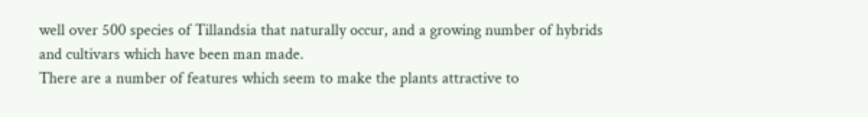well over 500 species of Tillandsia that naturally occur, and a growing number of hybrids and cultivars which have been man made.
There are a number of features which seem to make the plants attractive to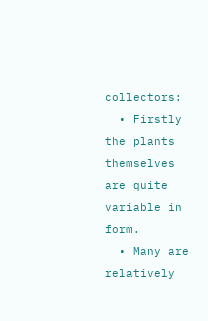collectors:
  • Firstly the plants themselves are quite variable in form.
  • Many are relatively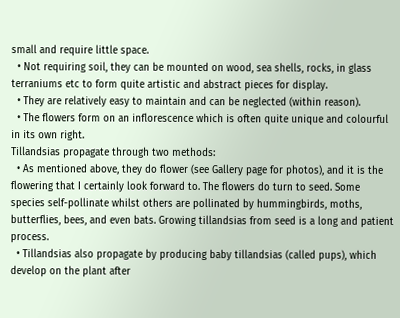small and require little space.
  • Not requiring soil, they can be mounted on wood, sea shells, rocks, in glass terraniums etc to form quite artistic and abstract pieces for display.
  • They are relatively easy to maintain and can be neglected (within reason).
  • The flowers form on an inflorescence which is often quite unique and colourful in its own right.
Tillandsias propagate through two methods:
  • As mentioned above, they do flower (see Gallery page for photos), and it is the flowering that I certainly look forward to. The flowers do turn to seed. Some species self-pollinate whilst others are pollinated by hummingbirds, moths, butterflies, bees, and even bats. Growing tillandsias from seed is a long and patient process.
  • Tillandsias also propagate by producing baby tillandsias (called pups), which develop on the plant after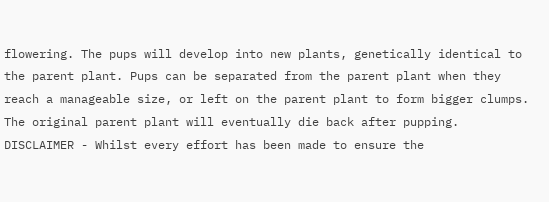flowering. The pups will develop into new plants, genetically identical to the parent plant. Pups can be separated from the parent plant when they reach a manageable size, or left on the parent plant to form bigger clumps. The original parent plant will eventually die back after pupping.
DISCLAIMER - Whilst every effort has been made to ensure the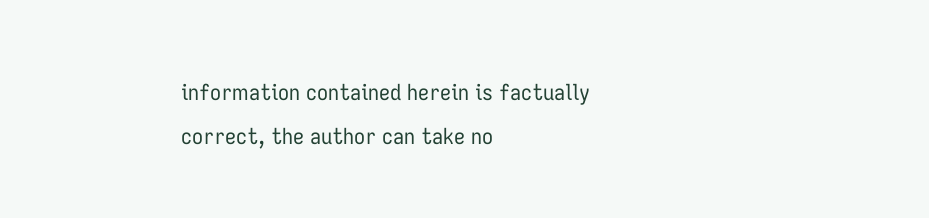information contained herein is factually correct, the author can take no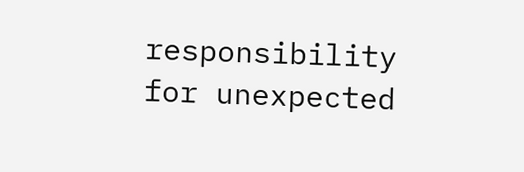responsibility for unexpected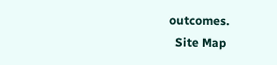outcomes.
  Site Map